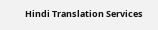Hindi Translation Services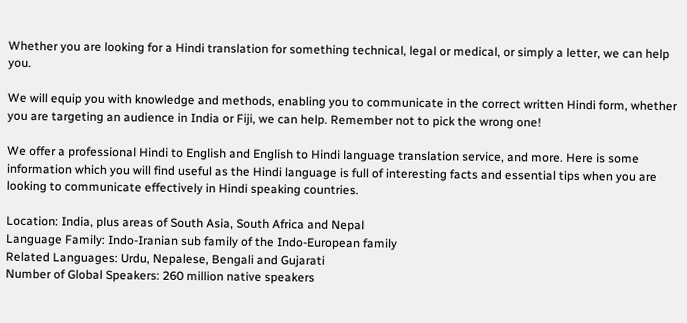Whether you are looking for a Hindi translation for something technical, legal or medical, or simply a letter, we can help you.

We will equip you with knowledge and methods, enabling you to communicate in the correct written Hindi form, whether you are targeting an audience in India or Fiji, we can help. Remember not to pick the wrong one!

We offer a professional Hindi to English and English to Hindi language translation service, and more. Here is some information which you will find useful as the Hindi language is full of interesting facts and essential tips when you are looking to communicate effectively in Hindi speaking countries.

Location: India, plus areas of South Asia, South Africa and Nepal
Language Family: Indo-Iranian sub family of the Indo-European family
Related Languages: Urdu, Nepalese, Bengali and Gujarati
Number of Global Speakers: 260 million native speakers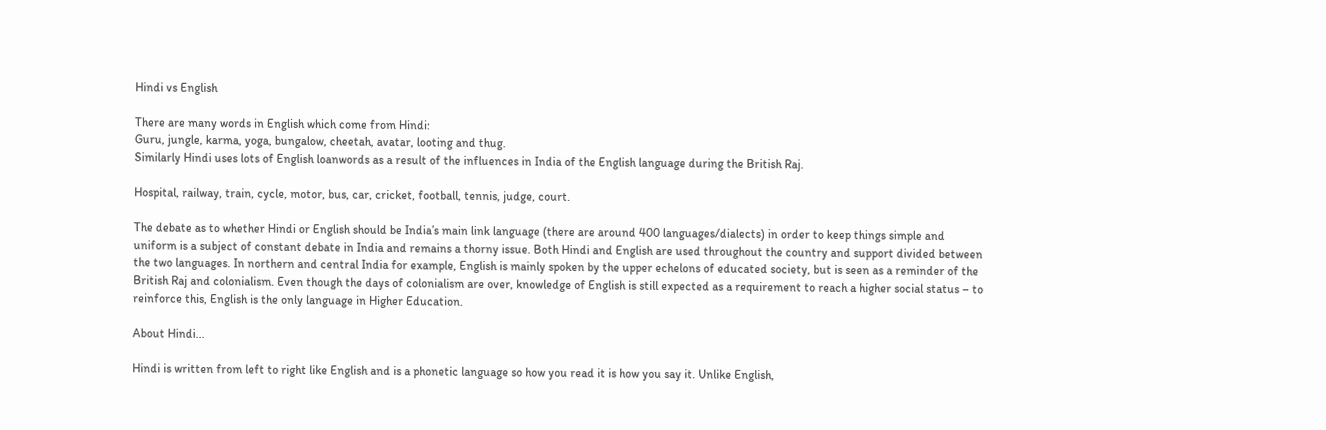Hindi vs English

There are many words in English which come from Hindi:
Guru, jungle, karma, yoga, bungalow, cheetah, avatar, looting and thug.
Similarly Hindi uses lots of English loanwords as a result of the influences in India of the English language during the British Raj.

Hospital, railway, train, cycle, motor, bus, car, cricket, football, tennis, judge, court.

The debate as to whether Hindi or English should be India’s main link language (there are around 400 languages/dialects) in order to keep things simple and uniform is a subject of constant debate in India and remains a thorny issue. Both Hindi and English are used throughout the country and support divided between the two languages. In northern and central India for example, English is mainly spoken by the upper echelons of educated society, but is seen as a reminder of the British Raj and colonialism. Even though the days of colonialism are over, knowledge of English is still expected as a requirement to reach a higher social status – to reinforce this, English is the only language in Higher Education.

About Hindi...

Hindi is written from left to right like English and is a phonetic language so how you read it is how you say it. Unlike English,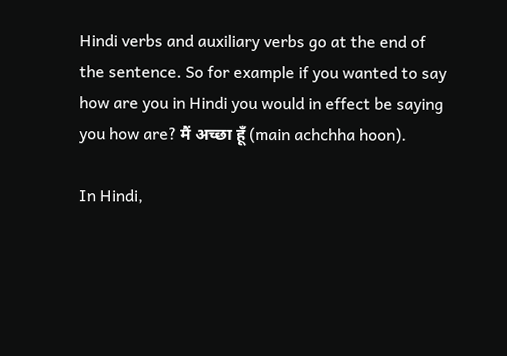Hindi verbs and auxiliary verbs go at the end of the sentence. So for example if you wanted to say how are you in Hindi you would in effect be saying you how are? मैं अच्छा हूँ (main achchha hoon).

In Hindi,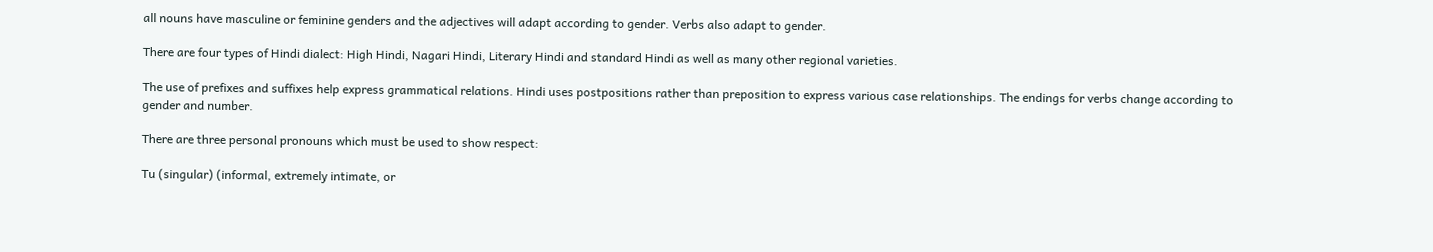all nouns have masculine or feminine genders and the adjectives will adapt according to gender. Verbs also adapt to gender.

There are four types of Hindi dialect: High Hindi, Nagari Hindi, Literary Hindi and standard Hindi as well as many other regional varieties.

The use of prefixes and suffixes help express grammatical relations. Hindi uses postpositions rather than preposition to express various case relationships. The endings for verbs change according to gender and number.

There are three personal pronouns which must be used to show respect:

Tu (singular) (informal, extremely intimate, or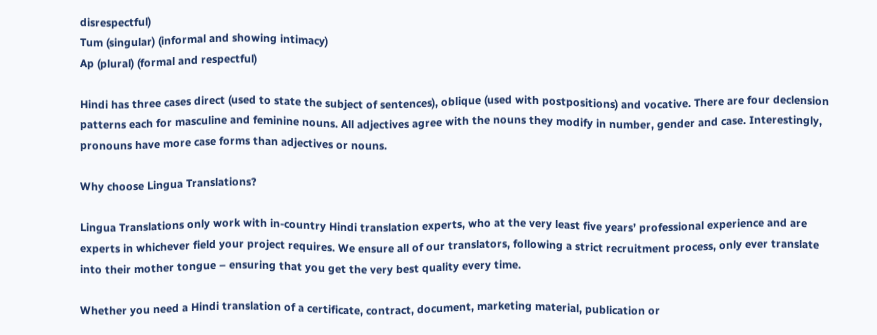disrespectful)
Tum (singular) (informal and showing intimacy)
Ap (plural) (formal and respectful)

Hindi has three cases direct (used to state the subject of sentences), oblique (used with postpositions) and vocative. There are four declension patterns each for masculine and feminine nouns. All adjectives agree with the nouns they modify in number, gender and case. Interestingly, pronouns have more case forms than adjectives or nouns.

Why choose Lingua Translations?

Lingua Translations only work with in-country Hindi translation experts, who at the very least five years’ professional experience and are experts in whichever field your project requires. We ensure all of our translators, following a strict recruitment process, only ever translate into their mother tongue – ensuring that you get the very best quality every time.

Whether you need a Hindi translation of a certificate, contract, document, marketing material, publication or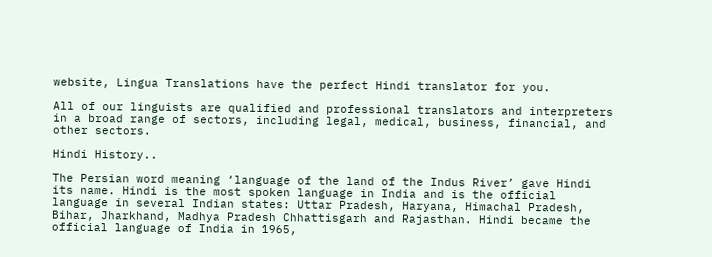website, Lingua Translations have the perfect Hindi translator for you.

All of our linguists are qualified and professional translators and interpreters in a broad range of sectors, including legal, medical, business, financial, and other sectors.

Hindi History..

The Persian word meaning ‘language of the land of the Indus River’ gave Hindi its name. Hindi is the most spoken language in India and is the official language in several Indian states: Uttar Pradesh, Haryana, Himachal Pradesh, Bihar, Jharkhand, Madhya Pradesh Chhattisgarh and Rajasthan. Hindi became the official language of India in 1965,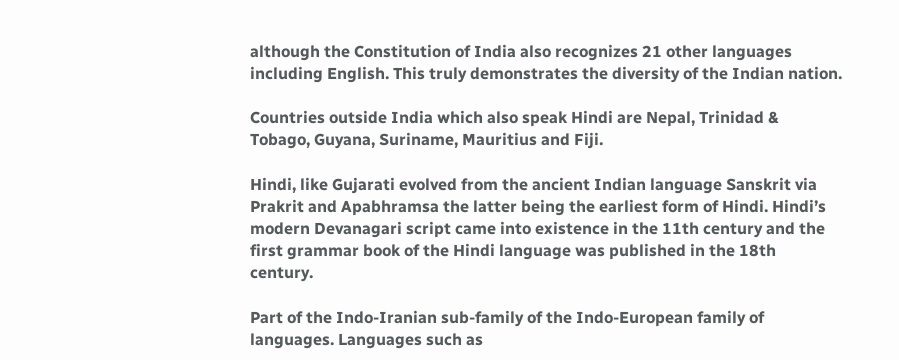although the Constitution of India also recognizes 21 other languages including English. This truly demonstrates the diversity of the Indian nation.

Countries outside India which also speak Hindi are Nepal, Trinidad & Tobago, Guyana, Suriname, Mauritius and Fiji.

Hindi, like Gujarati evolved from the ancient Indian language Sanskrit via Prakrit and Apabhramsa the latter being the earliest form of Hindi. Hindi’s modern Devanagari script came into existence in the 11th century and the first grammar book of the Hindi language was published in the 18th century.

Part of the Indo-Iranian sub-family of the Indo-European family of languages. Languages such as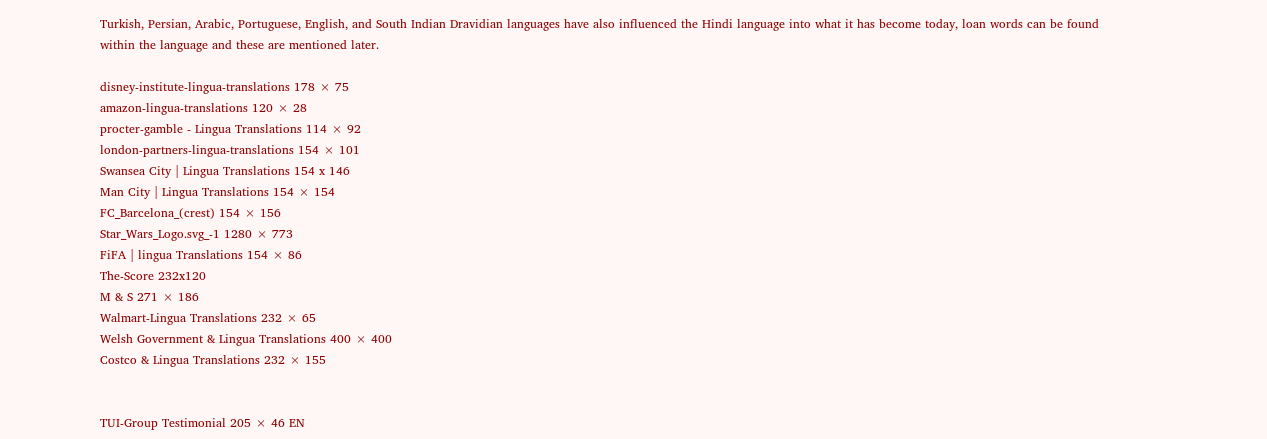Turkish, Persian, Arabic, Portuguese, English, and South Indian Dravidian languages have also influenced the Hindi language into what it has become today, loan words can be found within the language and these are mentioned later.

disney-institute-lingua-translations 178 × 75
amazon-lingua-translations 120 × 28
procter-gamble - Lingua Translations 114 × 92
london-partners-lingua-translations 154 × 101
Swansea City | Lingua Translations 154 x 146
Man City | Lingua Translations 154 × 154
FC_Barcelona_(crest) 154 × 156
Star_Wars_Logo.svg_-1 1280 × 773
FiFA | lingua Translations 154 × 86
The-Score 232x120
M & S 271 × 186
Walmart-Lingua Translations 232 × 65
Welsh Government & Lingua Translations 400 × 400
Costco & Lingua Translations 232 × 155


TUI-Group Testimonial 205 × 46 EN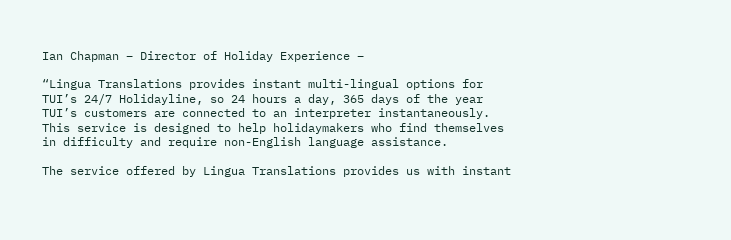Ian Chapman – Director of Holiday Experience –

“Lingua Translations provides instant multi-lingual options for TUI’s 24/7 Holidayline, so 24 hours a day, 365 days of the year TUI’s customers are connected to an interpreter instantaneously. This service is designed to help holidaymakers who find themselves in difficulty and require non-English language assistance.

The service offered by Lingua Translations provides us with instant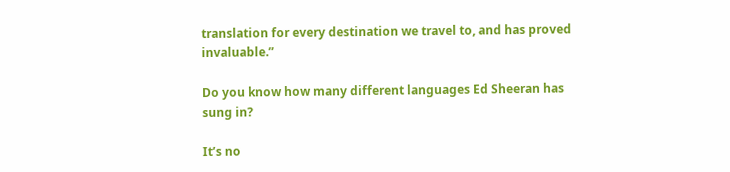translation for every destination we travel to, and has proved invaluable.”

Do you know how many different languages Ed Sheeran has sung in?

It’s no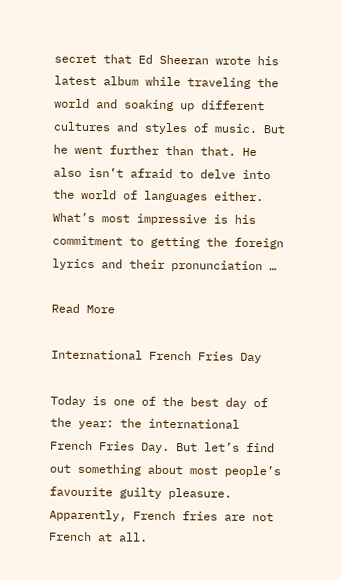secret that Ed Sheeran wrote his latest album while traveling the world and soaking up different cultures and styles of music. But he went further than that. He also isn’t afraid to delve into the world of languages either. What’s most impressive is his commitment to getting the foreign lyrics and their pronunciation …

Read More

International French Fries Day

Today is one of the best day of the year: the international French Fries Day. But let’s find out something about most people’s favourite guilty pleasure. Apparently, French fries are not French at all.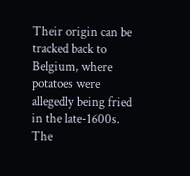Their origin can be tracked back to Belgium, where potatoes were allegedly being fried in the late-1600s. The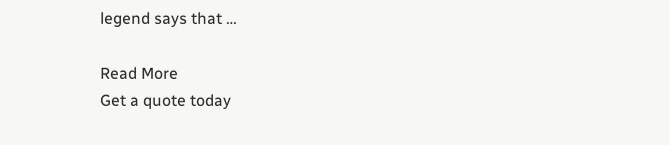legend says that …

Read More
Get a quote today